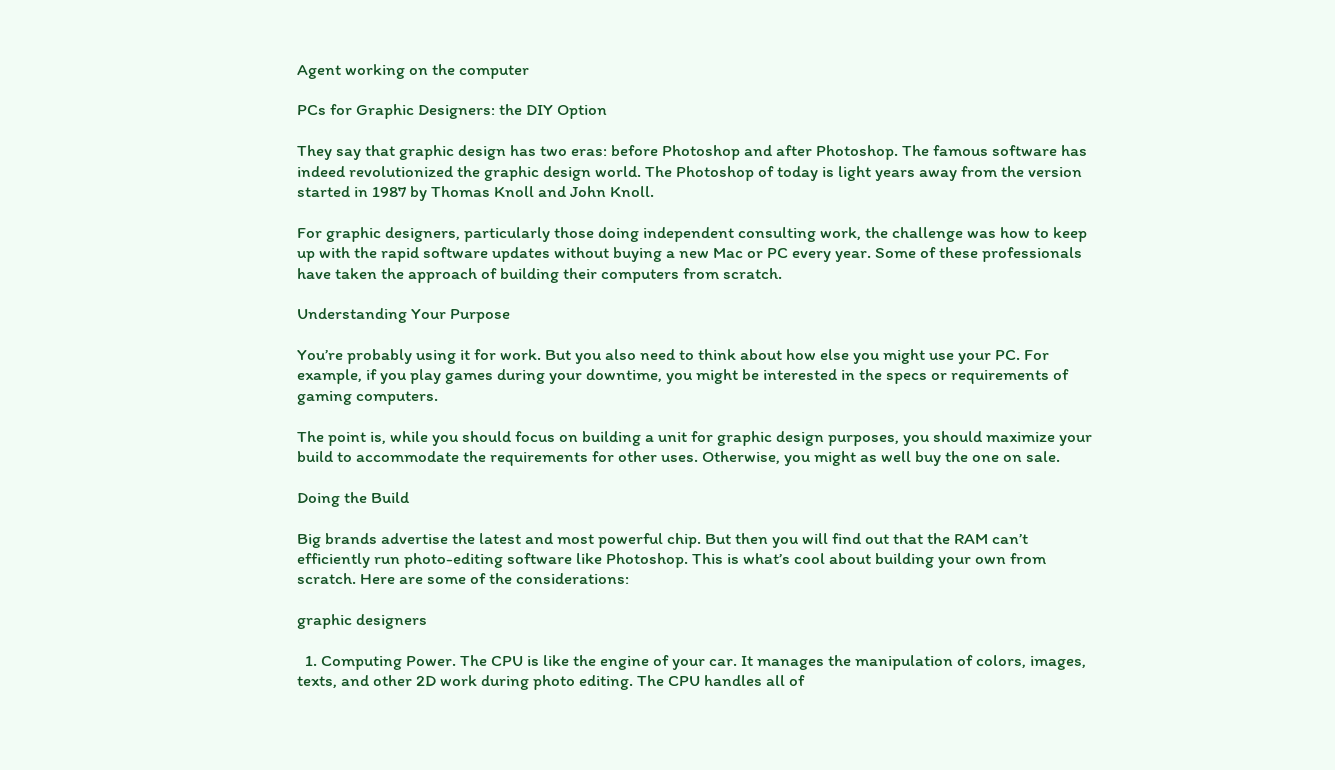Agent working on the computer

PCs for Graphic Designers: the DIY Option

They say that graphic design has two eras: before Photoshop and after Photoshop. The famous software has indeed revolutionized the graphic design world. The Photoshop of today is light years away from the version started in 1987 by Thomas Knoll and John Knoll.

For graphic designers, particularly those doing independent consulting work, the challenge was how to keep up with the rapid software updates without buying a new Mac or PC every year. Some of these professionals have taken the approach of building their computers from scratch.

Understanding Your Purpose

You’re probably using it for work. But you also need to think about how else you might use your PC. For example, if you play games during your downtime, you might be interested in the specs or requirements of gaming computers.

The point is, while you should focus on building a unit for graphic design purposes, you should maximize your build to accommodate the requirements for other uses. Otherwise, you might as well buy the one on sale.

Doing the Build

Big brands advertise the latest and most powerful chip. But then you will find out that the RAM can’t efficiently run photo-editing software like Photoshop. This is what’s cool about building your own from scratch. Here are some of the considerations:

graphic designers

  1. Computing Power. The CPU is like the engine of your car. It manages the manipulation of colors, images, texts, and other 2D work during photo editing. The CPU handles all of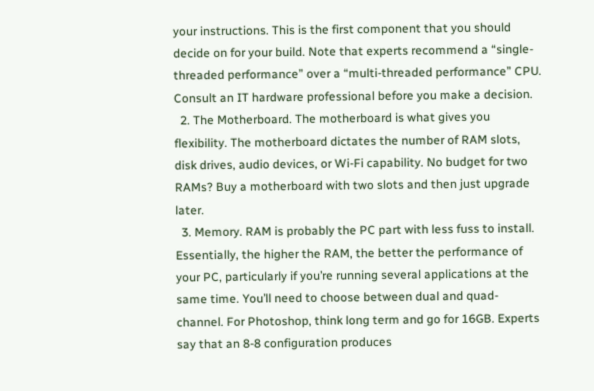your instructions. This is the first component that you should decide on for your build. Note that experts recommend a “single-threaded performance” over a “multi-threaded performance” CPU. Consult an IT hardware professional before you make a decision.
  2. The Motherboard. The motherboard is what gives you flexibility. The motherboard dictates the number of RAM slots, disk drives, audio devices, or Wi-Fi capability. No budget for two RAMs? Buy a motherboard with two slots and then just upgrade later.
  3. Memory. RAM is probably the PC part with less fuss to install. Essentially, the higher the RAM, the better the performance of your PC, particularly if you’re running several applications at the same time. You’ll need to choose between dual and quad-channel. For Photoshop, think long term and go for 16GB. Experts say that an 8-8 configuration produces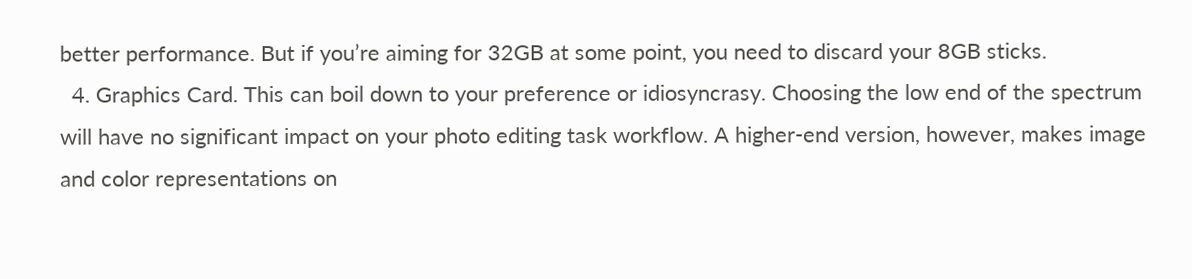better performance. But if you’re aiming for 32GB at some point, you need to discard your 8GB sticks.
  4. Graphics Card. This can boil down to your preference or idiosyncrasy. Choosing the low end of the spectrum will have no significant impact on your photo editing task workflow. A higher-end version, however, makes image and color representations on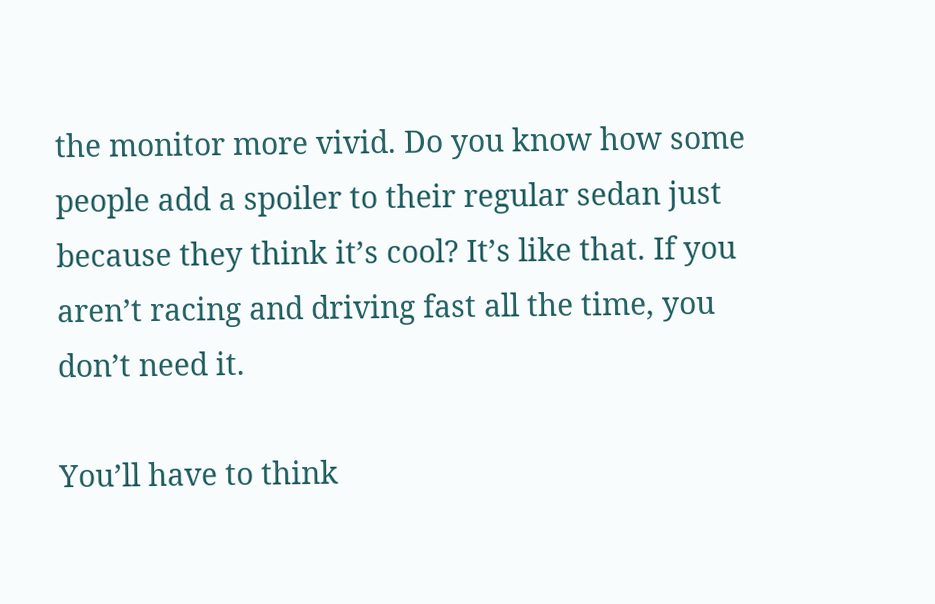the monitor more vivid. Do you know how some people add a spoiler to their regular sedan just because they think it’s cool? It’s like that. If you aren’t racing and driving fast all the time, you don’t need it.

You’ll have to think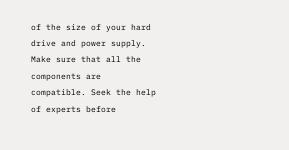of the size of your hard drive and power supply. Make sure that all the components are compatible. Seek the help of experts before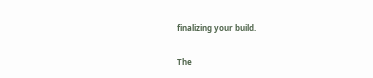finalizing your build.

The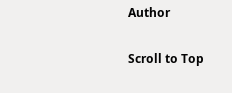Author

Scroll to Top